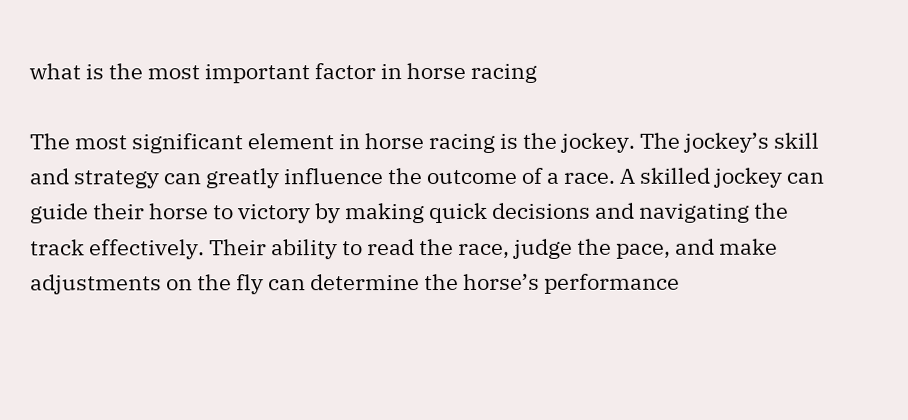what is the most important factor in horse racing

The most significant element in horse racing is the jockey. The jockey’s skill and strategy can greatly influence the outcome of a race. A skilled jockey can guide their horse to victory by making quick decisions and navigating the track effectively. Their ability to read the race, judge the pace, and make adjustments on the fly can determine the horse’s performance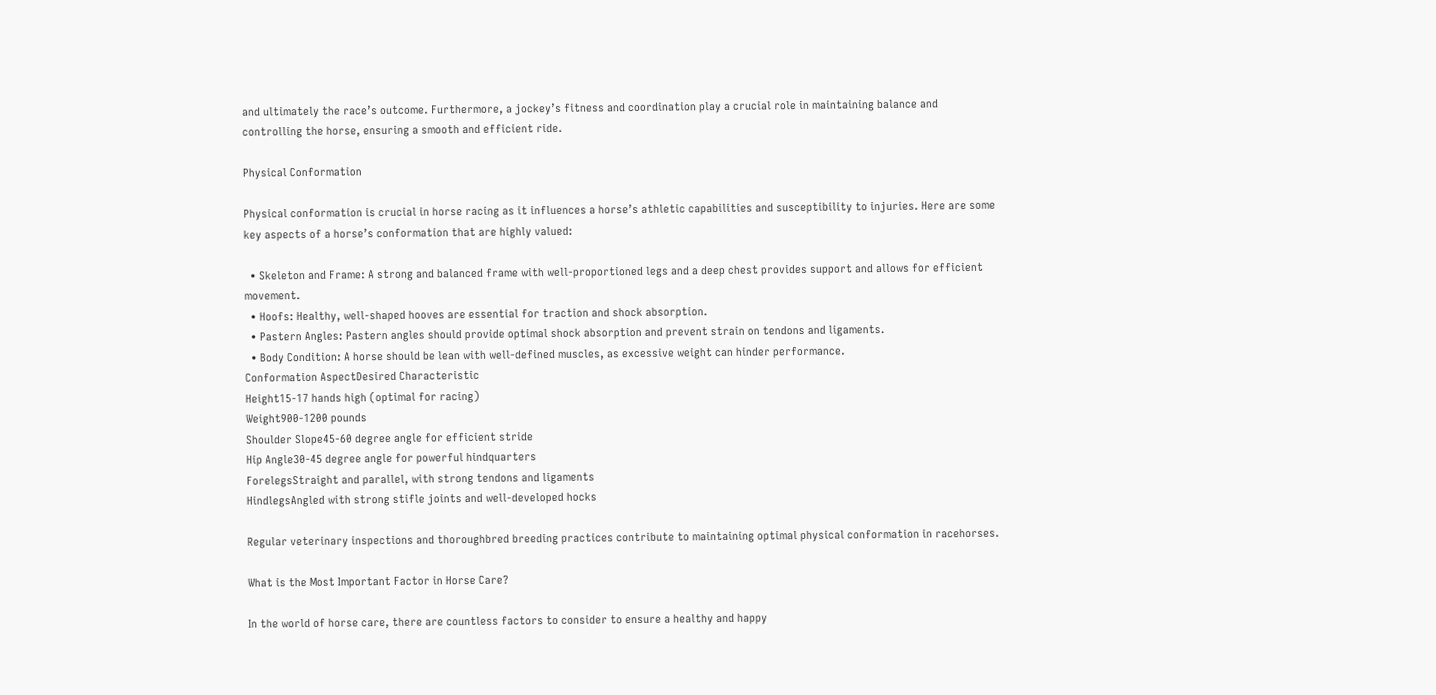and ultimately the race’s outcome. Furthermore, a jockey’s fitness and coordination play a crucial role in maintaining balance and controlling the horse, ensuring a smooth and efficient ride.

Physical Conformation

Physical conformation is crucial in horse racing as it influences a horse’s athletic capabilities and susceptibility to injuries. Here are some key aspects of a horse’s conformation that are highly valued:

  • Skeleton and Frame: A strong and balanced frame with well-proportioned legs and a deep chest provides support and allows for efficient movement.
  • Hoofs: Healthy, well-shaped hooves are essential for traction and shock absorption.
  • Pastern Angles: Pastern angles should provide optimal shock absorption and prevent strain on tendons and ligaments.
  • Body Condition: A horse should be lean with well-defined muscles, as excessive weight can hinder performance.
Conformation AspectDesired Characteristic
Height15-17 hands high (optimal for racing)
Weight900-1200 pounds
Shoulder Slope45-60 degree angle for efficient stride
Hip Angle30-45 degree angle for powerful hindquarters
ForelegsStraight and parallel, with strong tendons and ligaments
HindlegsAngled with strong stifle joints and well-developed hocks

Regular veterinary inspections and thoroughbred breeding practices contribute to maintaining optimal physical conformation in racehorses.

What is the Most Important Factor in Horse Care?

In the world of horse care, there are countless factors to consider to ensure a healthy and happy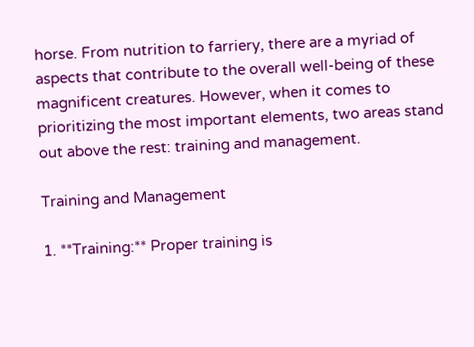horse. From nutrition to farriery, there are a myriad of aspects that contribute to the overall well-being of these magnificent creatures. However, when it comes to prioritizing the most important elements, two areas stand out above the rest: training and management.

Training and Management

1. **Training:** Proper training is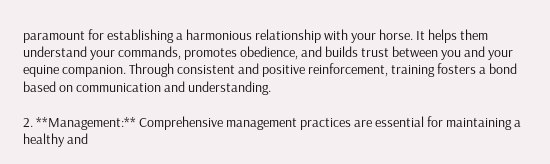paramount for establishing a harmonious relationship with your horse. It helps them understand your commands, promotes obedience, and builds trust between you and your equine companion. Through consistent and positive reinforcement, training fosters a bond based on communication and understanding.

2. **Management:** Comprehensive management practices are essential for maintaining a healthy and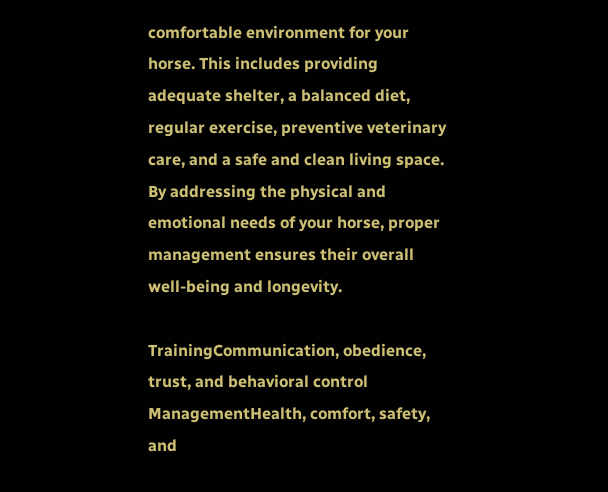comfortable environment for your horse. This includes providing adequate shelter, a balanced diet, regular exercise, preventive veterinary care, and a safe and clean living space. By addressing the physical and emotional needs of your horse, proper management ensures their overall well-being and longevity.

TrainingCommunication, obedience, trust, and behavioral control
ManagementHealth, comfort, safety, and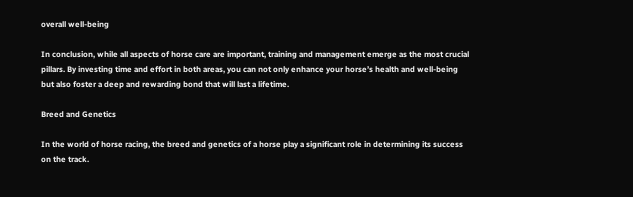overall well-being

In conclusion, while all aspects of horse care are important, training and management emerge as the most crucial pillars. By investing time and effort in both areas, you can not only enhance your horse’s health and well-being but also foster a deep and rewarding bond that will last a lifetime.

Breed and Genetics

In the world of horse racing, the breed and genetics of a horse play a significant role in determining its success on the track.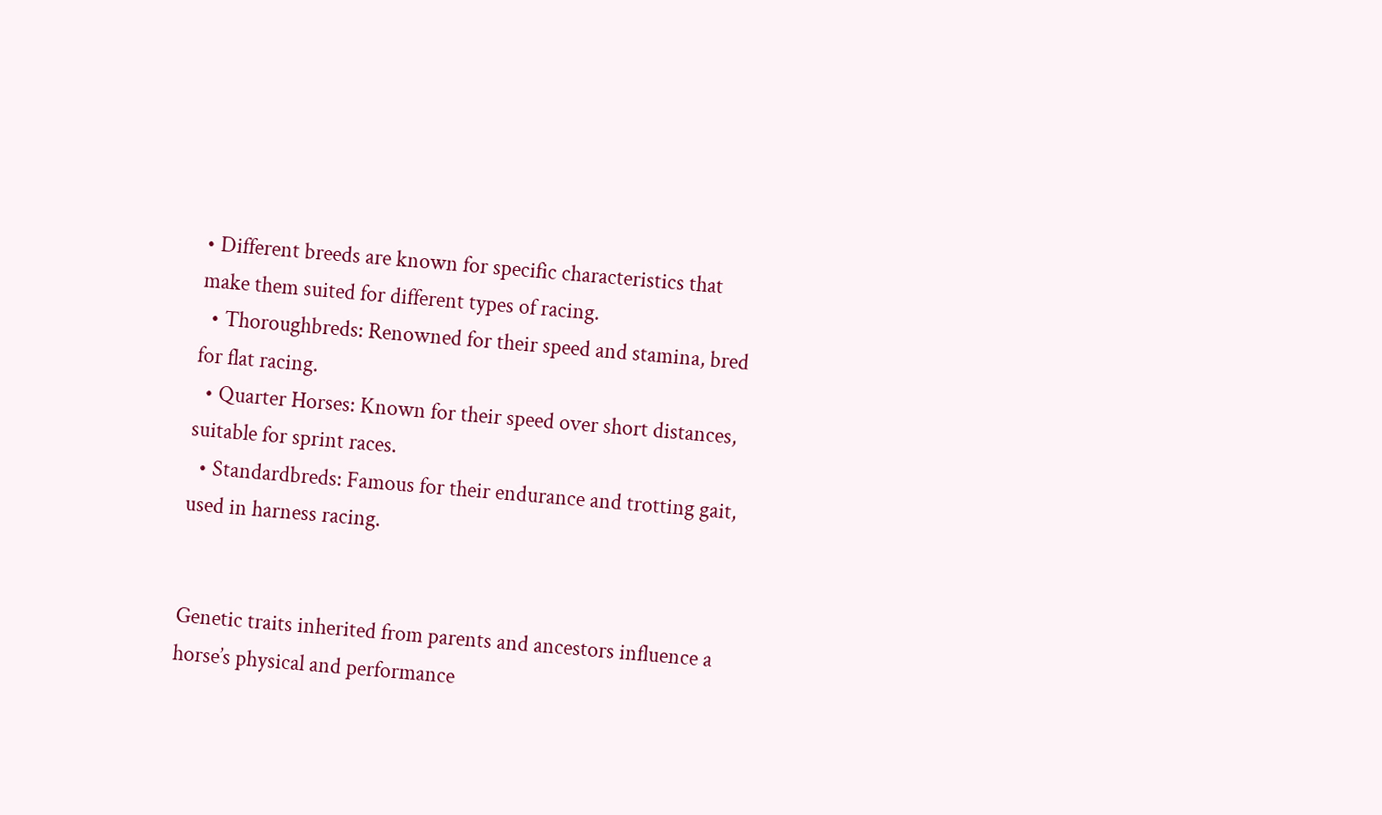• Different breeds are known for specific characteristics that make them suited for different types of racing.
  • Thoroughbreds: Renowned for their speed and stamina, bred for flat racing.
  • Quarter Horses: Known for their speed over short distances, suitable for sprint races.
  • Standardbreds: Famous for their endurance and trotting gait, used in harness racing.


Genetic traits inherited from parents and ancestors influence a horse’s physical and performance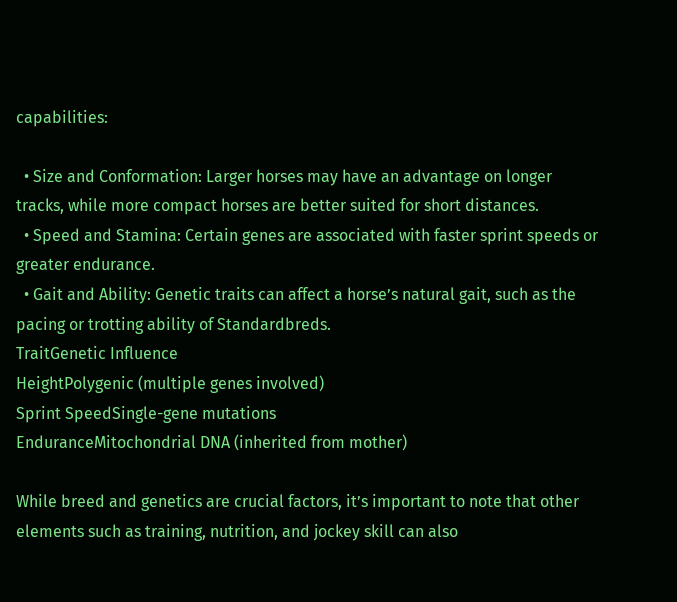capabilities:

  • Size and Conformation: Larger horses may have an advantage on longer tracks, while more compact horses are better suited for short distances.
  • Speed and Stamina: Certain genes are associated with faster sprint speeds or greater endurance.
  • Gait and Ability: Genetic traits can affect a horse’s natural gait, such as the pacing or trotting ability of Standardbreds.
TraitGenetic Influence
HeightPolygenic (multiple genes involved)
Sprint SpeedSingle-gene mutations
EnduranceMitochondrial DNA (inherited from mother)

While breed and genetics are crucial factors, it’s important to note that other elements such as training, nutrition, and jockey skill can also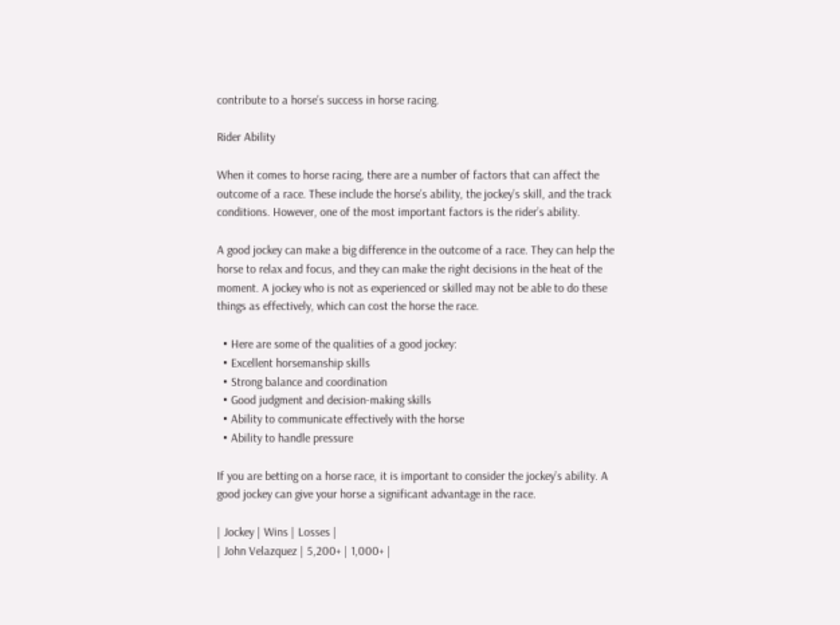contribute to a horse’s success in horse racing.

Rider Ability

When it comes to horse racing, there are a number of factors that can affect the outcome of a race. These include the horse’s ability, the jockey’s skill, and the track conditions. However, one of the most important factors is the rider’s ability.

A good jockey can make a big difference in the outcome of a race. They can help the horse to relax and focus, and they can make the right decisions in the heat of the moment. A jockey who is not as experienced or skilled may not be able to do these things as effectively, which can cost the horse the race.

  • Here are some of the qualities of a good jockey:
  • Excellent horsemanship skills
  • Strong balance and coordination
  • Good judgment and decision-making skills
  • Ability to communicate effectively with the horse
  • Ability to handle pressure

If you are betting on a horse race, it is important to consider the jockey’s ability. A good jockey can give your horse a significant advantage in the race.

| Jockey | Wins | Losses |
| John Velazquez | 5,200+ | 1,000+ |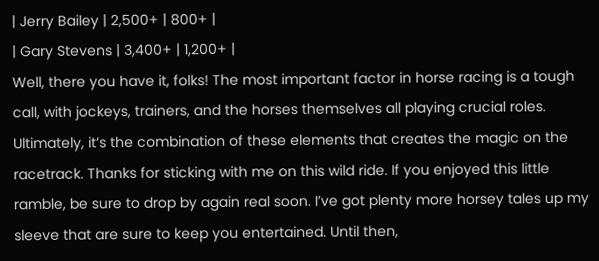| Jerry Bailey | 2,500+ | 800+ |
| Gary Stevens | 3,400+ | 1,200+ |
Well, there you have it, folks! The most important factor in horse racing is a tough call, with jockeys, trainers, and the horses themselves all playing crucial roles. Ultimately, it’s the combination of these elements that creates the magic on the racetrack. Thanks for sticking with me on this wild ride. If you enjoyed this little ramble, be sure to drop by again real soon. I’ve got plenty more horsey tales up my sleeve that are sure to keep you entertained. Until then,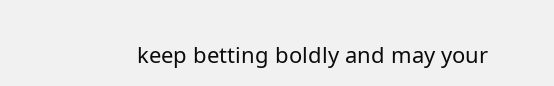keep betting boldly and may your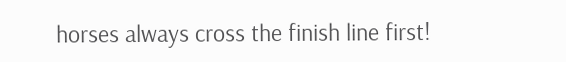horses always cross the finish line first!